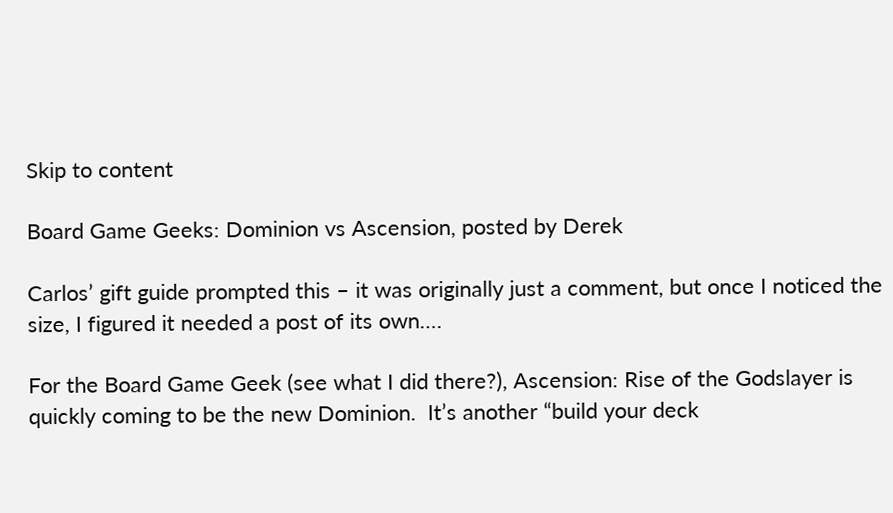Skip to content

Board Game Geeks: Dominion vs Ascension, posted by Derek

Carlos’ gift guide prompted this – it was originally just a comment, but once I noticed the size, I figured it needed a post of its own….

For the Board Game Geek (see what I did there?), Ascension: Rise of the Godslayer is quickly coming to be the new Dominion.  It’s another “build your deck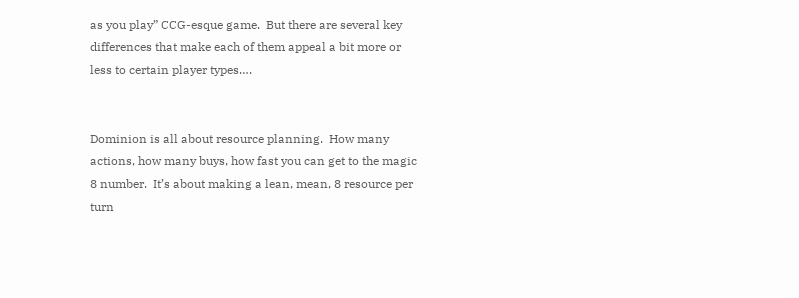as you play” CCG-esque game.  But there are several key differences that make each of them appeal a bit more or less to certain player types….


Dominion is all about resource planning.  How many actions, how many buys, how fast you can get to the magic 8 number.  It’s about making a lean, mean, 8 resource per turn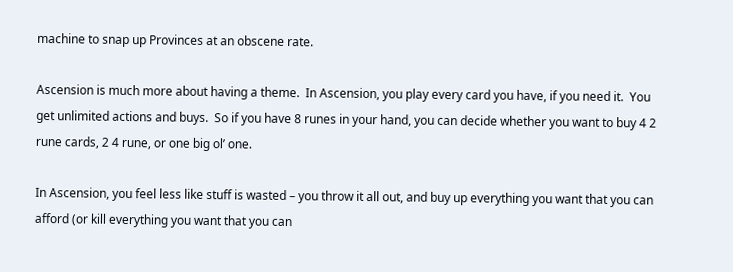machine to snap up Provinces at an obscene rate.

Ascension is much more about having a theme.  In Ascension, you play every card you have, if you need it.  You get unlimited actions and buys.  So if you have 8 runes in your hand, you can decide whether you want to buy 4 2 rune cards, 2 4 rune, or one big ol’ one.

In Ascension, you feel less like stuff is wasted – you throw it all out, and buy up everything you want that you can afford (or kill everything you want that you can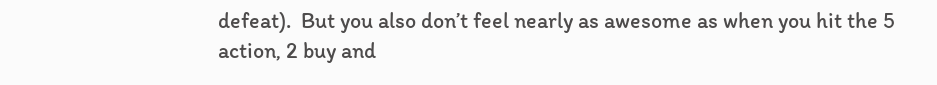defeat).  But you also don’t feel nearly as awesome as when you hit the 5 action, 2 buy and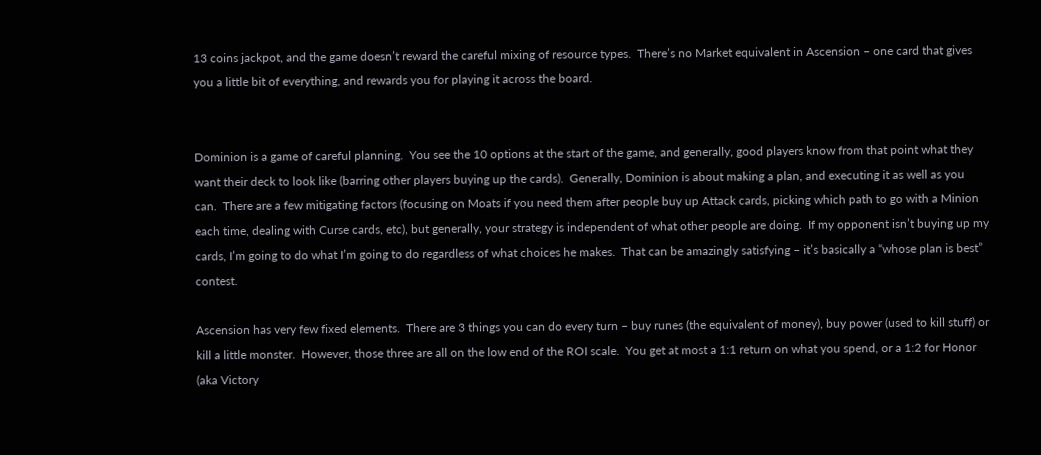13 coins jackpot, and the game doesn’t reward the careful mixing of resource types.  There’s no Market equivalent in Ascension – one card that gives you a little bit of everything, and rewards you for playing it across the board.


Dominion is a game of careful planning.  You see the 10 options at the start of the game, and generally, good players know from that point what they want their deck to look like (barring other players buying up the cards).  Generally, Dominion is about making a plan, and executing it as well as you can.  There are a few mitigating factors (focusing on Moats if you need them after people buy up Attack cards, picking which path to go with a Minion each time, dealing with Curse cards, etc), but generally, your strategy is independent of what other people are doing.  If my opponent isn’t buying up my cards, I’m going to do what I’m going to do regardless of what choices he makes.  That can be amazingly satisfying – it’s basically a “whose plan is best” contest.

Ascension has very few fixed elements.  There are 3 things you can do every turn – buy runes (the equivalent of money), buy power (used to kill stuff) or kill a little monster.  However, those three are all on the low end of the ROI scale.  You get at most a 1:1 return on what you spend, or a 1:2 for Honor (aka Victory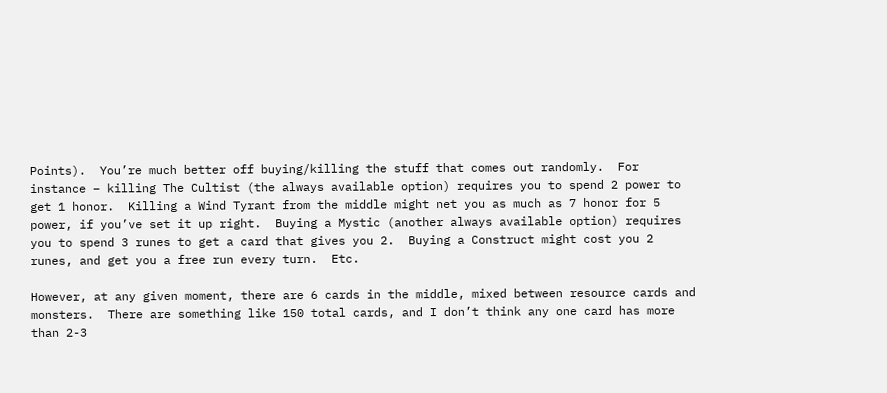Points).  You’re much better off buying/killing the stuff that comes out randomly.  For instance – killing The Cultist (the always available option) requires you to spend 2 power to get 1 honor.  Killing a Wind Tyrant from the middle might net you as much as 7 honor for 5 power, if you’ve set it up right.  Buying a Mystic (another always available option) requires you to spend 3 runes to get a card that gives you 2.  Buying a Construct might cost you 2 runes, and get you a free run every turn.  Etc.

However, at any given moment, there are 6 cards in the middle, mixed between resource cards and monsters.  There are something like 150 total cards, and I don’t think any one card has more than 2-3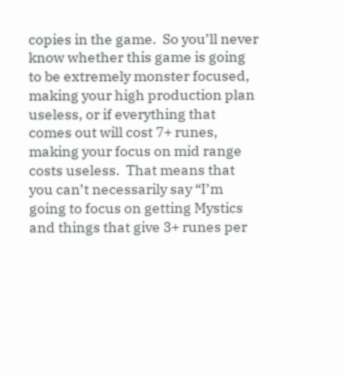copies in the game.  So you’ll never know whether this game is going to be extremely monster focused, making your high production plan useless, or if everything that comes out will cost 7+ runes, making your focus on mid range costs useless.  That means that you can’t necessarily say “I’m going to focus on getting Mystics and things that give 3+ runes per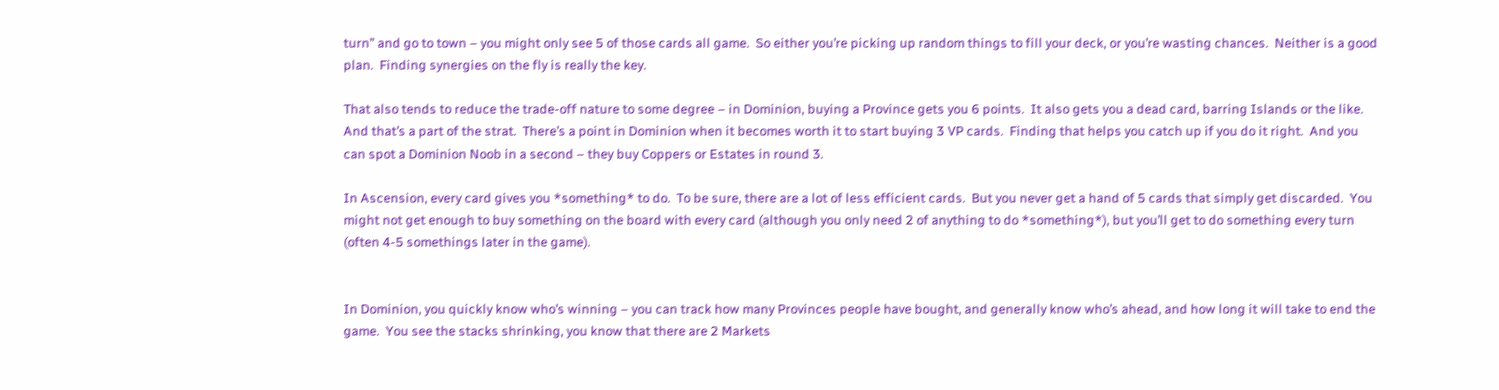turn” and go to town – you might only see 5 of those cards all game.  So either you’re picking up random things to fill your deck, or you’re wasting chances.  Neither is a good plan.  Finding synergies on the fly is really the key.

That also tends to reduce the trade-off nature to some degree – in Dominion, buying a Province gets you 6 points.  It also gets you a dead card, barring Islands or the like.  And that’s a part of the strat.  There’s a point in Dominion when it becomes worth it to start buying 3 VP cards.  Finding that helps you catch up if you do it right.  And you can spot a Dominion Noob in a second – they buy Coppers or Estates in round 3.

In Ascension, every card gives you *something* to do.  To be sure, there are a lot of less efficient cards.  But you never get a hand of 5 cards that simply get discarded.  You might not get enough to buy something on the board with every card (although you only need 2 of anything to do *something*), but you’ll get to do something every turn (often 4-5 somethings later in the game).


In Dominion, you quickly know who’s winning – you can track how many Provinces people have bought, and generally know who’s ahead, and how long it will take to end the game.  You see the stacks shrinking, you know that there are 2 Markets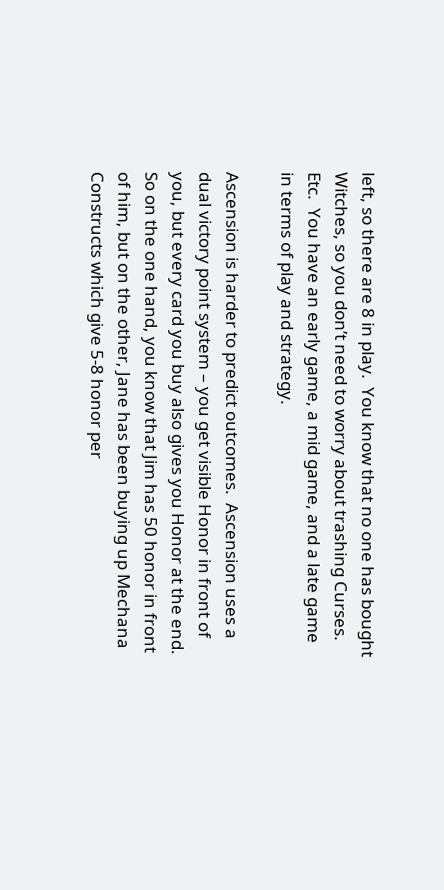left, so there are 8 in play.  You know that no one has bought Witches, so you don’t need to worry about trashing Curses.  Etc.  You have an early game, a mid game, and a late game in terms of play and strategy.

Ascension is harder to predict outcomes.  Ascension uses a dual victory point system – you get visible Honor in front of you, but every card you buy also gives you Honor at the end.  So on the one hand, you know that Jim has 50 honor in front of him, but on the other, Jane has been buying up Mechana Constructs which give 5-8 honor per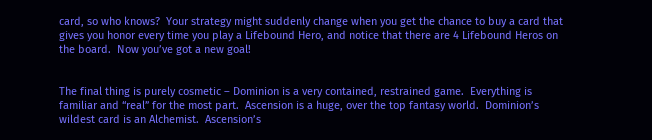card, so who knows?  Your strategy might suddenly change when you get the chance to buy a card that gives you honor every time you play a Lifebound Hero, and notice that there are 4 Lifebound Heros on the board.  Now you’ve got a new goal!


The final thing is purely cosmetic – Dominion is a very contained, restrained game.  Everything is familiar and “real” for the most part.  Ascension is a huge, over the top fantasy world.  Dominion’s wildest card is an Alchemist.  Ascension’s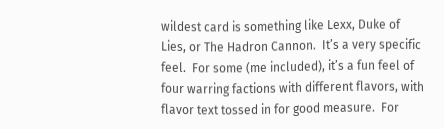wildest card is something like Lexx, Duke of Lies, or The Hadron Cannon.  It’s a very specific feel.  For some (me included), it’s a fun feel of four warring factions with different flavors, with flavor text tossed in for good measure.  For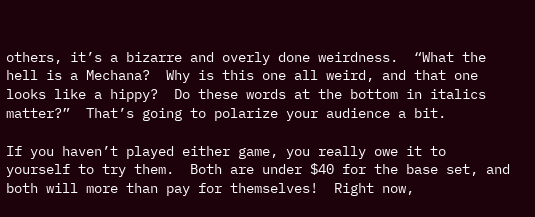others, it’s a bizarre and overly done weirdness.  “What the hell is a Mechana?  Why is this one all weird, and that one looks like a hippy?  Do these words at the bottom in italics matter?”  That’s going to polarize your audience a bit.

If you haven’t played either game, you really owe it to yourself to try them.  Both are under $40 for the base set, and both will more than pay for themselves!  Right now,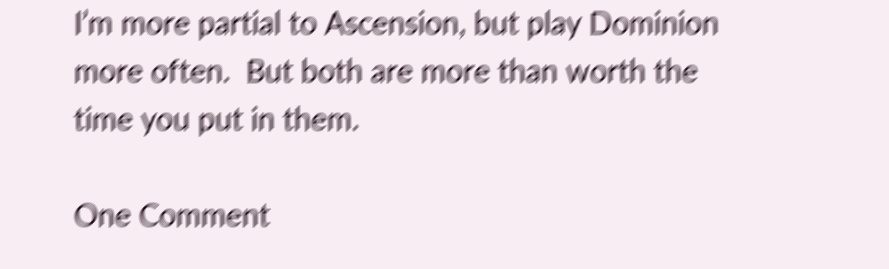I’m more partial to Ascension, but play Dominion more often.  But both are more than worth the time you put in them.

One Comment